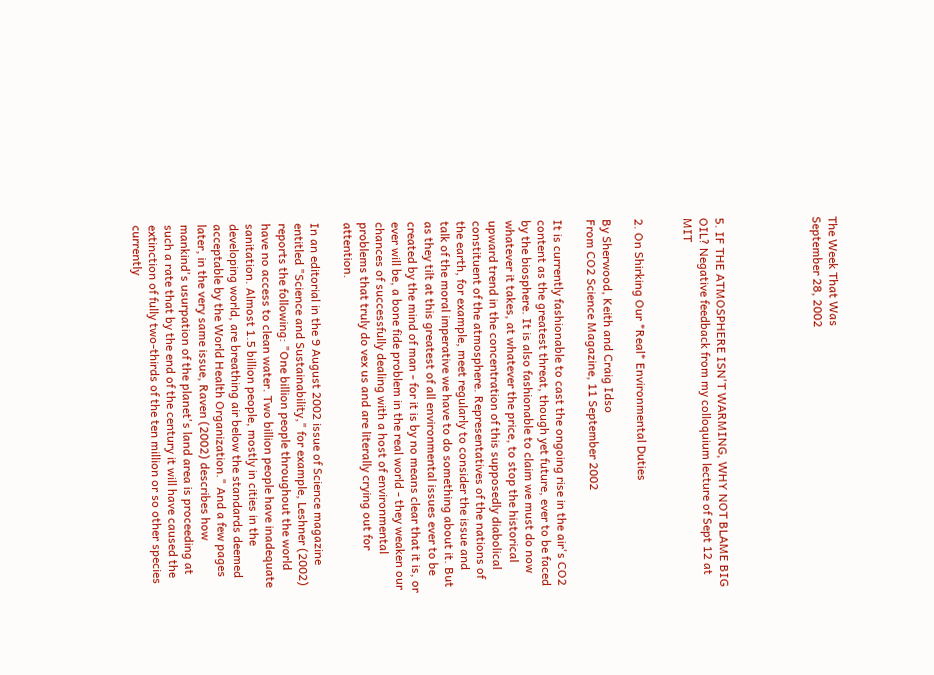The Week That Was
September 28, 2002





5. IF THE ATMOSPHERE ISN'T WARMING, WHY NOT BLAME BIG OIL? Negative feedback from my colloquium lecture of Sept 12 at MIT


2. On Shirking Our *Real* Environmental Duties

By Sherwood, Keith and Craig Idso
From CO2 Science Magazine, 11 September 2002

It is currently fashionable to cast the ongoing rise in the air's CO2 content as the greatest threat, though yet future, ever to be faced by the biosphere. It is also fashionable to claim we must do now whatever it takes, at whatever the price, to stop the historical upward trend in the concentration of this supposedly diabolical constituent of the atmosphere. Representatives of the nations of the earth, for example, meet regularly to consider the issue and talk of the moral imperative we have to do something about it. But as they tilt at this greatest of all environmental issues ever to be created by the mind of man - for it is by no means clear that it is, or ever will be, a bone fide problem in the real world - they weaken our chances of successfully dealing with a host of environmental problems that truly do vex us and are literally crying out for attention.

In an editorial in the 9 August 2002 issue of Science magazine entitled "Science and Sustainability," for example, Leshner (2002) reports the following: "One billion people throughout the world have no access to clean water. Two billion people have inadequate sanitation. Almost 1.5 billion people, mostly in cities in the developing world, are breathing air below the standards deemed acceptable by the World Health Organization." And a few pages later, in the very same issue, Raven (2002) describes how mankind's usurpation of the planet's land area is proceeding at such a rate that by the end of the century it will have caused the extinction of fully two-thirds of the ten million or so other species currently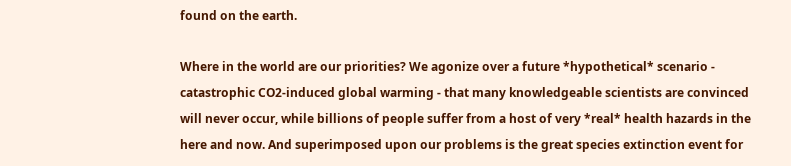found on the earth.

Where in the world are our priorities? We agonize over a future *hypothetical* scenario - catastrophic CO2-induced global warming - that many knowledgeable scientists are convinced will never occur, while billions of people suffer from a host of very *real* health hazards in the here and now. And superimposed upon our problems is the great species extinction event for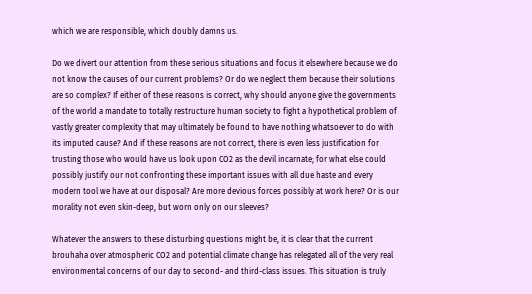which we are responsible, which doubly damns us.

Do we divert our attention from these serious situations and focus it elsewhere because we do not know the causes of our current problems? Or do we neglect them because their solutions are so complex? If either of these reasons is correct, why should anyone give the governments of the world a mandate to totally restructure human society to fight a hypothetical problem of vastly greater complexity that may ultimately be found to have nothing whatsoever to do with its imputed cause? And if these reasons are not correct, there is even less justification for trusting those who would have us look upon CO2 as the devil incarnate; for what else could possibly justify our not confronting these important issues with all due haste and every modern tool we have at our disposal? Are more devious forces possibly at work here? Or is our morality not even skin-deep, but worn only on our sleeves?

Whatever the answers to these disturbing questions might be, it is clear that the current brouhaha over atmospheric CO2 and potential climate change has relegated all of the very real environmental concerns of our day to second- and third-class issues. This situation is truly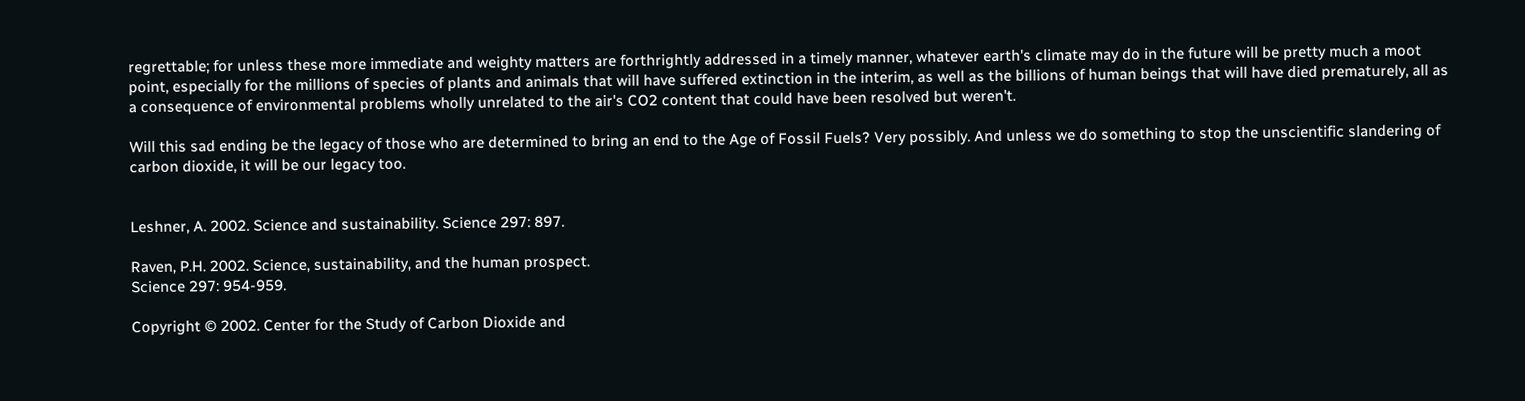regrettable; for unless these more immediate and weighty matters are forthrightly addressed in a timely manner, whatever earth's climate may do in the future will be pretty much a moot point, especially for the millions of species of plants and animals that will have suffered extinction in the interim, as well as the billions of human beings that will have died prematurely, all as a consequence of environmental problems wholly unrelated to the air's CO2 content that could have been resolved but weren't.

Will this sad ending be the legacy of those who are determined to bring an end to the Age of Fossil Fuels? Very possibly. And unless we do something to stop the unscientific slandering of carbon dioxide, it will be our legacy too.


Leshner, A. 2002. Science and sustainability. Science 297: 897.

Raven, P.H. 2002. Science, sustainability, and the human prospect.
Science 297: 954-959.

Copyright © 2002. Center for the Study of Carbon Dioxide and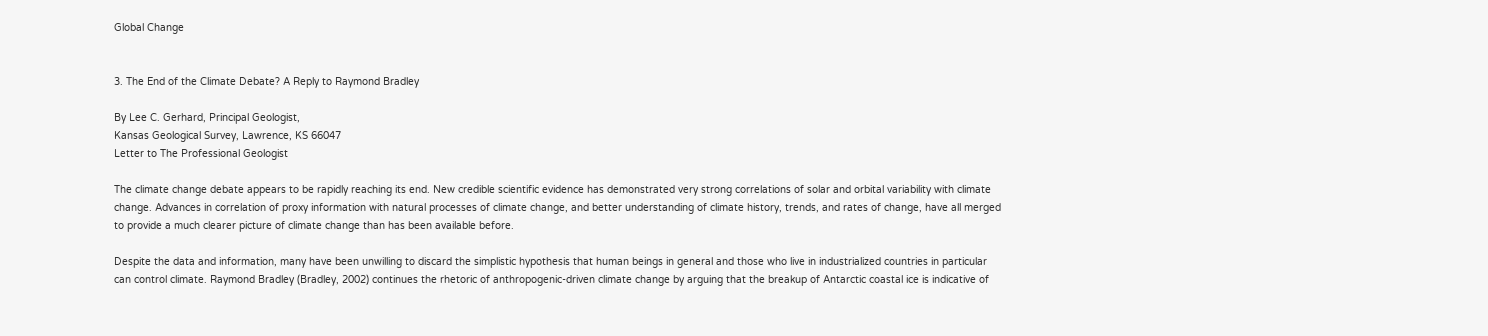Global Change


3. The End of the Climate Debate? A Reply to Raymond Bradley

By Lee C. Gerhard, Principal Geologist,
Kansas Geological Survey, Lawrence, KS 66047
Letter to The Professional Geologist

The climate change debate appears to be rapidly reaching its end. New credible scientific evidence has demonstrated very strong correlations of solar and orbital variability with climate change. Advances in correlation of proxy information with natural processes of climate change, and better understanding of climate history, trends, and rates of change, have all merged to provide a much clearer picture of climate change than has been available before.

Despite the data and information, many have been unwilling to discard the simplistic hypothesis that human beings in general and those who live in industrialized countries in particular can control climate. Raymond Bradley (Bradley, 2002) continues the rhetoric of anthropogenic-driven climate change by arguing that the breakup of Antarctic coastal ice is indicative of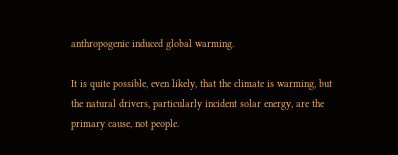anthropogenic induced global warming.

It is quite possible, even likely, that the climate is warming, but the natural drivers, particularly incident solar energy, are the primary cause, not people.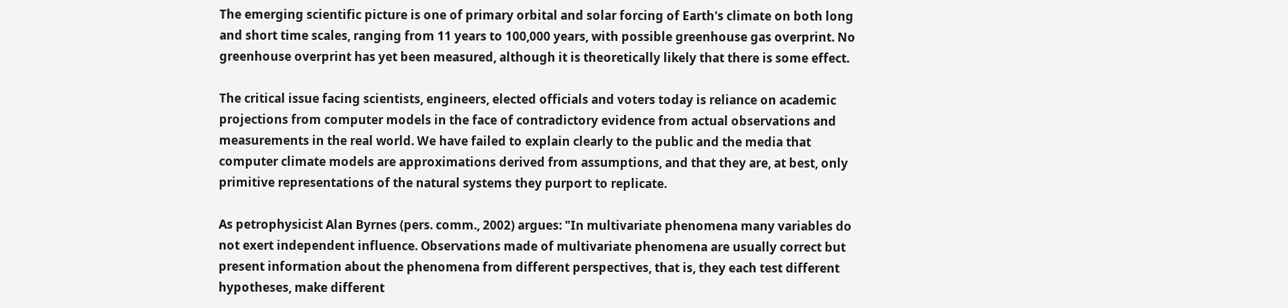The emerging scientific picture is one of primary orbital and solar forcing of Earth's climate on both long and short time scales, ranging from 11 years to 100,000 years, with possible greenhouse gas overprint. No greenhouse overprint has yet been measured, although it is theoretically likely that there is some effect.

The critical issue facing scientists, engineers, elected officials and voters today is reliance on academic projections from computer models in the face of contradictory evidence from actual observations and measurements in the real world. We have failed to explain clearly to the public and the media that computer climate models are approximations derived from assumptions, and that they are, at best, only primitive representations of the natural systems they purport to replicate.

As petrophysicist Alan Byrnes (pers. comm., 2002) argues: "In multivariate phenomena many variables do not exert independent influence. Observations made of multivariate phenomena are usually correct but present information about the phenomena from different perspectives, that is, they each test different hypotheses, make different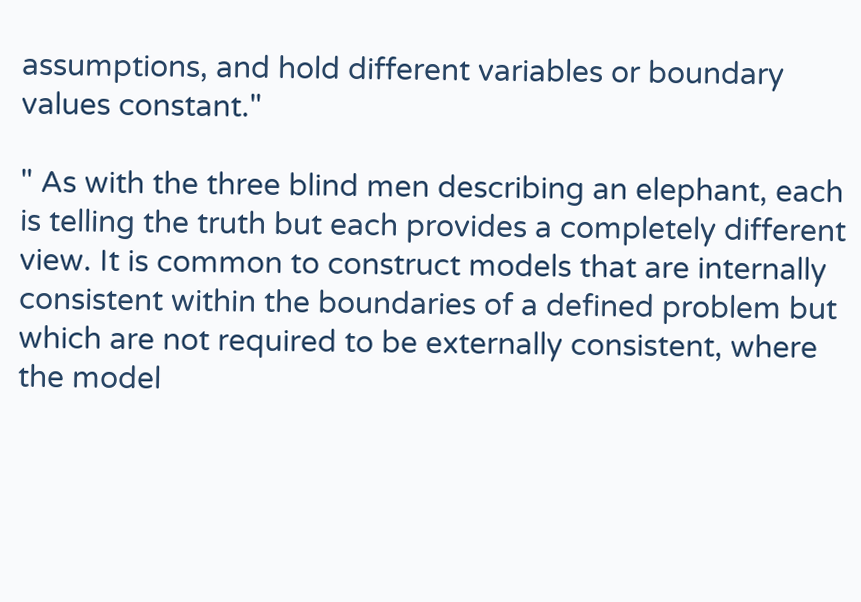assumptions, and hold different variables or boundary values constant."

" As with the three blind men describing an elephant, each is telling the truth but each provides a completely different view. It is common to construct models that are internally consistent within the boundaries of a defined problem but which are not required to be externally consistent, where the model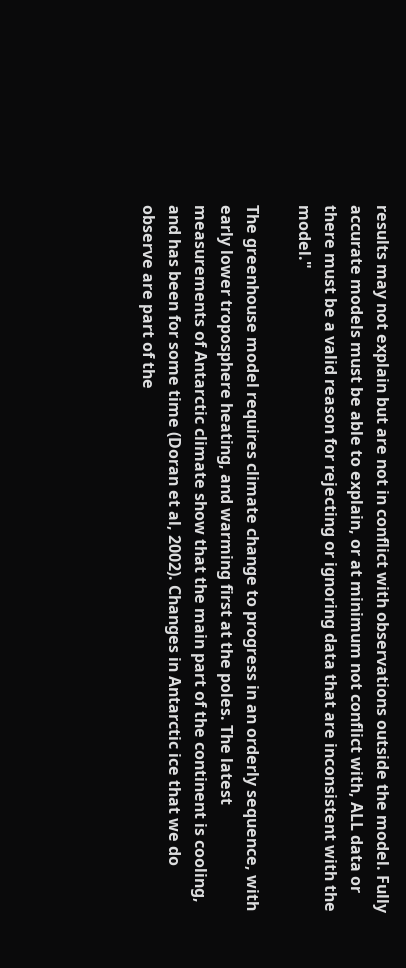results may not explain but are not in conflict with observations outside the model. Fully accurate models must be able to explain, or at minimum not conflict with, ALL data or there must be a valid reason for rejecting or ignoring data that are inconsistent with the model."

The greenhouse model requires climate change to progress in an orderly sequence, with early lower troposphere heating, and warming first at the poles. The latest measurements of Antarctic climate show that the main part of the continent is cooling, and has been for some time (Doran et al, 2002). Changes in Antarctic ice that we do observe are part of the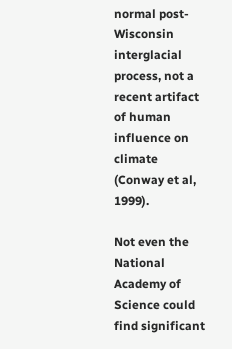normal post-Wisconsin interglacial process, not a recent artifact of human influence on climate (Conway et al, 1999).

Not even the National Academy of Science could find significant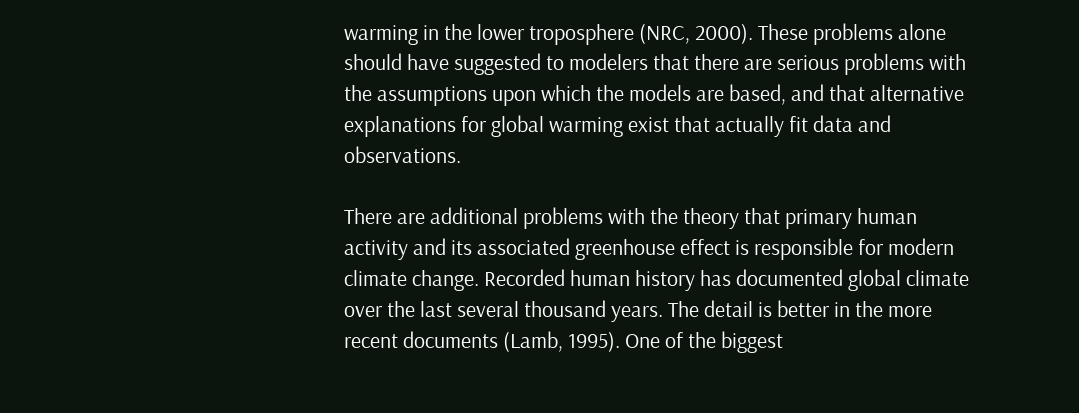warming in the lower troposphere (NRC, 2000). These problems alone should have suggested to modelers that there are serious problems with the assumptions upon which the models are based, and that alternative explanations for global warming exist that actually fit data and observations.

There are additional problems with the theory that primary human activity and its associated greenhouse effect is responsible for modern climate change. Recorded human history has documented global climate over the last several thousand years. The detail is better in the more recent documents (Lamb, 1995). One of the biggest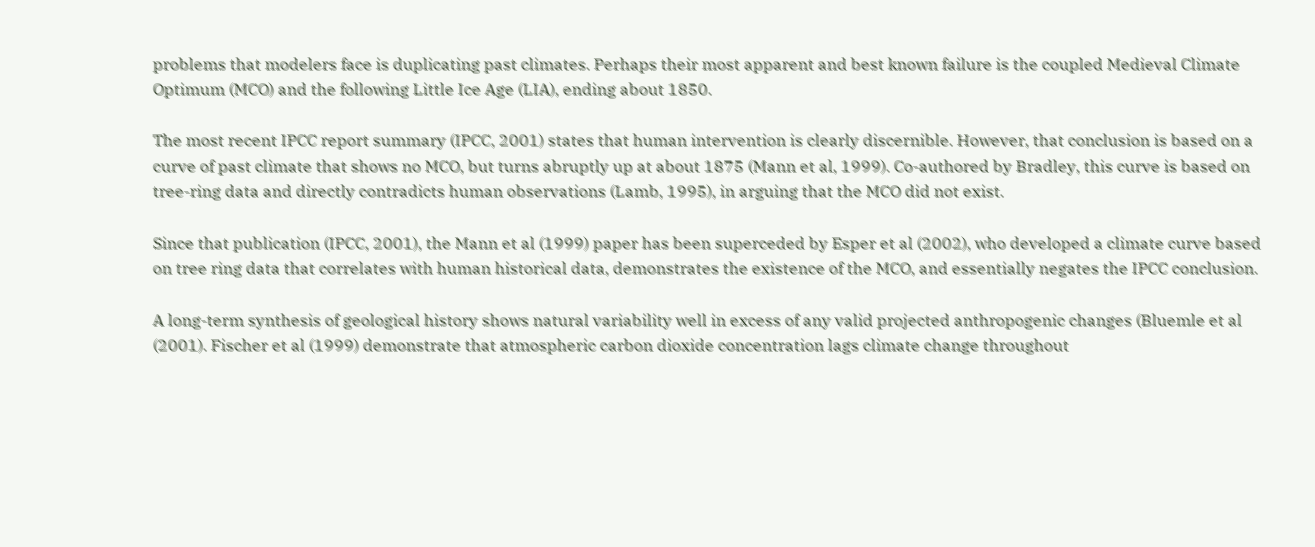problems that modelers face is duplicating past climates. Perhaps their most apparent and best known failure is the coupled Medieval Climate Optimum (MCO) and the following Little Ice Age (LIA), ending about 1850.

The most recent IPCC report summary (IPCC, 2001) states that human intervention is clearly discernible. However, that conclusion is based on a curve of past climate that shows no MCO, but turns abruptly up at about 1875 (Mann et al, 1999). Co-authored by Bradley, this curve is based on tree-ring data and directly contradicts human observations (Lamb, 1995), in arguing that the MCO did not exist.

Since that publication (IPCC, 2001), the Mann et al (1999) paper has been superceded by Esper et al (2002), who developed a climate curve based on tree ring data that correlates with human historical data, demonstrates the existence of the MCO, and essentially negates the IPCC conclusion.

A long-term synthesis of geological history shows natural variability well in excess of any valid projected anthropogenic changes (Bluemle et al (2001). Fischer et al (1999) demonstrate that atmospheric carbon dioxide concentration lags climate change throughout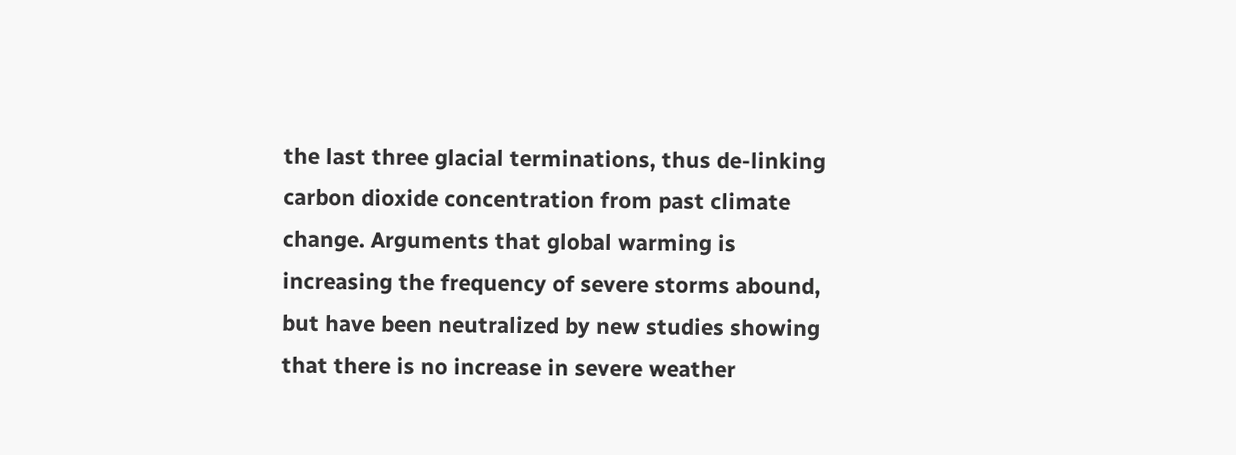the last three glacial terminations, thus de-linking carbon dioxide concentration from past climate change. Arguments that global warming is increasing the frequency of severe storms abound, but have been neutralized by new studies showing that there is no increase in severe weather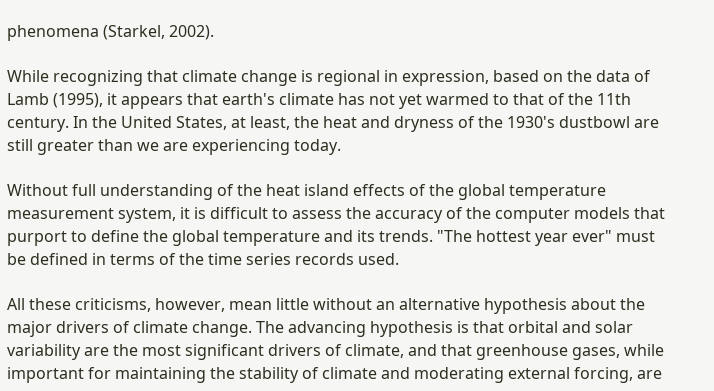phenomena (Starkel, 2002).

While recognizing that climate change is regional in expression, based on the data of Lamb (1995), it appears that earth's climate has not yet warmed to that of the 11th century. In the United States, at least, the heat and dryness of the 1930's dustbowl are still greater than we are experiencing today.

Without full understanding of the heat island effects of the global temperature measurement system, it is difficult to assess the accuracy of the computer models that purport to define the global temperature and its trends. "The hottest year ever" must be defined in terms of the time series records used.

All these criticisms, however, mean little without an alternative hypothesis about the major drivers of climate change. The advancing hypothesis is that orbital and solar variability are the most significant drivers of climate, and that greenhouse gases, while important for maintaining the stability of climate and moderating external forcing, are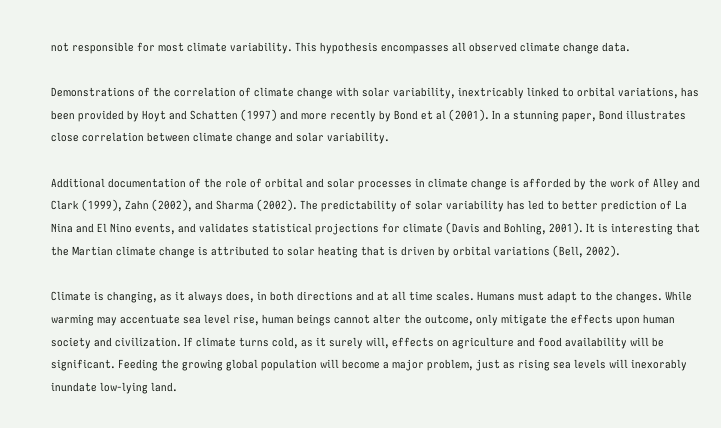not responsible for most climate variability. This hypothesis encompasses all observed climate change data.

Demonstrations of the correlation of climate change with solar variability, inextricably linked to orbital variations, has been provided by Hoyt and Schatten (1997) and more recently by Bond et al (2001). In a stunning paper, Bond illustrates close correlation between climate change and solar variability.

Additional documentation of the role of orbital and solar processes in climate change is afforded by the work of Alley and Clark (1999), Zahn (2002), and Sharma (2002). The predictability of solar variability has led to better prediction of La Nina and El Nino events, and validates statistical projections for climate (Davis and Bohling, 2001). It is interesting that the Martian climate change is attributed to solar heating that is driven by orbital variations (Bell, 2002).

Climate is changing, as it always does, in both directions and at all time scales. Humans must adapt to the changes. While warming may accentuate sea level rise, human beings cannot alter the outcome, only mitigate the effects upon human society and civilization. If climate turns cold, as it surely will, effects on agriculture and food availability will be significant. Feeding the growing global population will become a major problem, just as rising sea levels will inexorably inundate low-lying land.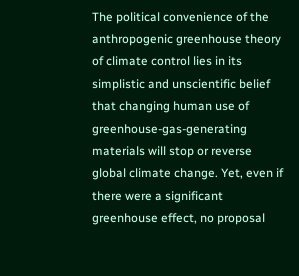The political convenience of the anthropogenic greenhouse theory of climate control lies in its simplistic and unscientific belief that changing human use of greenhouse-gas-generating materials will stop or reverse global climate change. Yet, even if there were a significant greenhouse effect, no proposal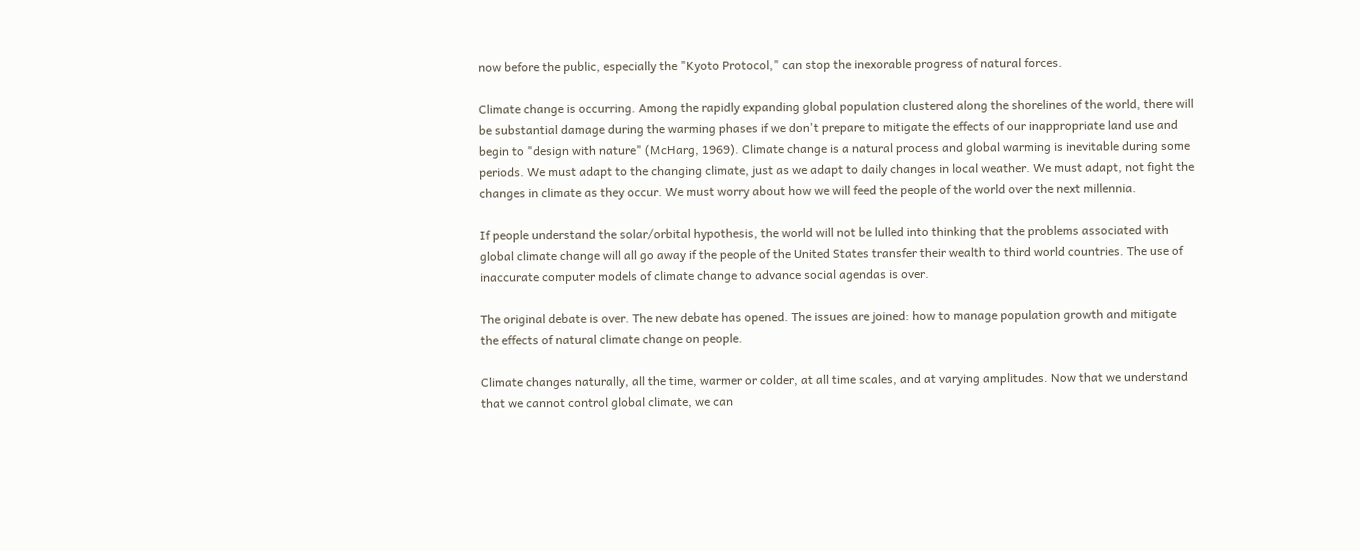now before the public, especially the "Kyoto Protocol," can stop the inexorable progress of natural forces.

Climate change is occurring. Among the rapidly expanding global population clustered along the shorelines of the world, there will be substantial damage during the warming phases if we don't prepare to mitigate the effects of our inappropriate land use and begin to "design with nature" (McHarg, 1969). Climate change is a natural process and global warming is inevitable during some periods. We must adapt to the changing climate, just as we adapt to daily changes in local weather. We must adapt, not fight the changes in climate as they occur. We must worry about how we will feed the people of the world over the next millennia.

If people understand the solar/orbital hypothesis, the world will not be lulled into thinking that the problems associated with global climate change will all go away if the people of the United States transfer their wealth to third world countries. The use of inaccurate computer models of climate change to advance social agendas is over.

The original debate is over. The new debate has opened. The issues are joined: how to manage population growth and mitigate the effects of natural climate change on people.

Climate changes naturally, all the time, warmer or colder, at all time scales, and at varying amplitudes. Now that we understand that we cannot control global climate, we can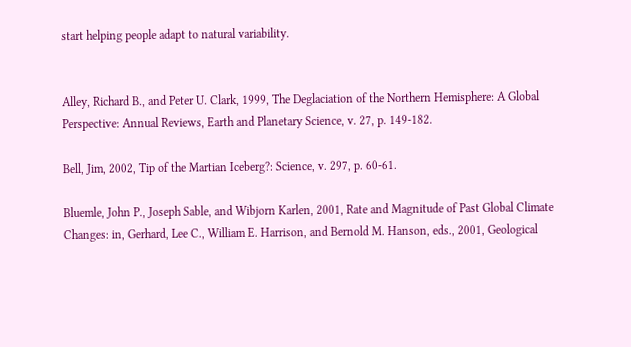start helping people adapt to natural variability.


Alley, Richard B., and Peter U. Clark, 1999, The Deglaciation of the Northern Hemisphere: A Global Perspective: Annual Reviews, Earth and Planetary Science, v. 27, p. 149-182.

Bell, Jim, 2002, Tip of the Martian Iceberg?: Science, v. 297, p. 60-61.

Bluemle, John P., Joseph Sable, and Wibjorn Karlen, 2001, Rate and Magnitude of Past Global Climate Changes: in, Gerhard, Lee C., William E. Harrison, and Bernold M. Hanson, eds., 2001, Geological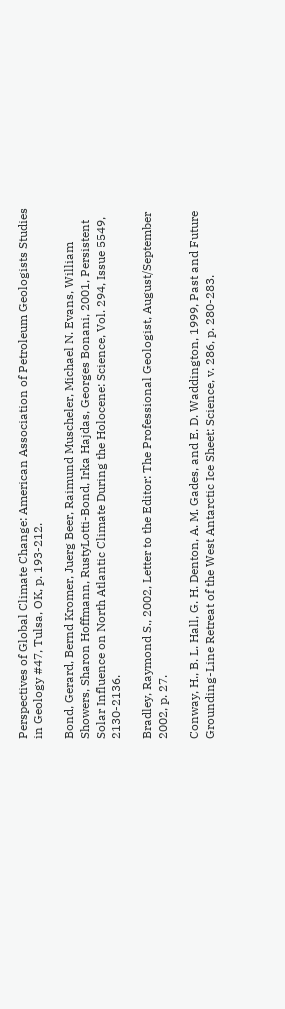Perspectives of Global Climate Change: American Association of Petroleum Geologists Studies in Geology #47, Tulsa, OK, p. 193-212.

Bond, Gerard, Bernd Kromer, Juerg Beer, Raimund Muscheler, Michael N. Evans, William Showers, Sharon Hoffmann, RustyLotti-Bond, Irka Hajdas, Georges Bonani, 2001, Persistent Solar Influence on North Atlantic Climate During the Holocene: Science, Vol. 294, Issue 5549, 2130-2136.

Bradley, Raymond S., 2002, Letter to the Editor: The Professional Geologist, August/September 2002, p. 27.

Conway, H., B. L. Hall, G. H. Denton, A. M. Gades, and E. D. Waddington, 1999, Past and Future Grounding-Line Retreat of the West Antarctic Ice Sheet: Science, v. 286, p. 280-283.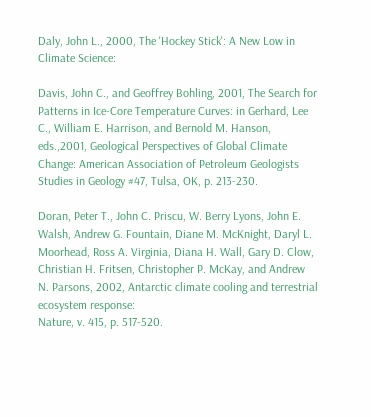Daly, John L., 2000, The 'Hockey Stick': A New Low in Climate Science:

Davis, John C., and Geoffrey Bohling, 2001, The Search for Patterns in Ice-Core Temperature Curves: in Gerhard, Lee C., William E. Harrison, and Bernold M. Hanson, eds.,2001, Geological Perspectives of Global Climate Change: American Association of Petroleum Geologists Studies in Geology #47, Tulsa, OK, p. 213-230.

Doran, Peter T., John C. Priscu, W. Berry Lyons, John E. Walsh, Andrew G. Fountain, Diane M. McKnight, Daryl L. Moorhead, Ross A. Virginia, Diana H. Wall, Gary D. Clow, Christian H. Fritsen, Christopher P. McKay, and Andrew N. Parsons, 2002, Antarctic climate cooling and terrestrial ecosystem response:
Nature, v. 415, p. 517-520.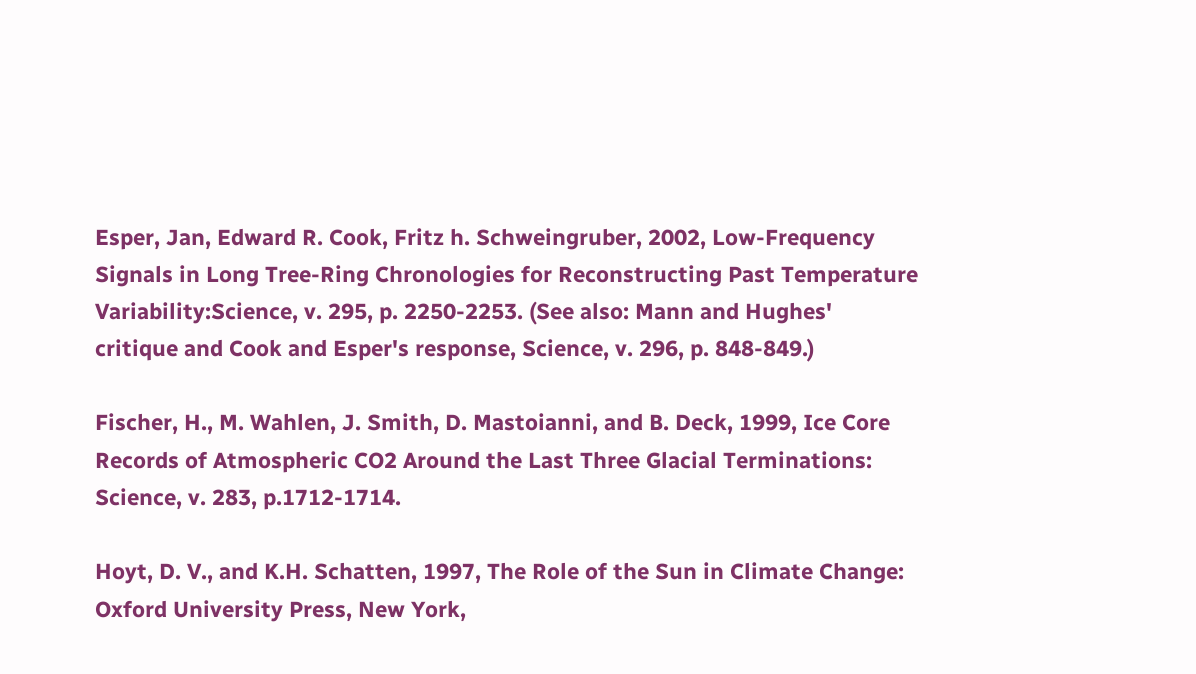Esper, Jan, Edward R. Cook, Fritz h. Schweingruber, 2002, Low-Frequency Signals in Long Tree-Ring Chronologies for Reconstructing Past Temperature Variability:Science, v. 295, p. 2250-2253. (See also: Mann and Hughes' critique and Cook and Esper's response, Science, v. 296, p. 848-849.)

Fischer, H., M. Wahlen, J. Smith, D. Mastoianni, and B. Deck, 1999, Ice Core Records of Atmospheric CO2 Around the Last Three Glacial Terminations: Science, v. 283, p.1712-1714.

Hoyt, D. V., and K.H. Schatten, 1997, The Role of the Sun in Climate Change: Oxford University Press, New York,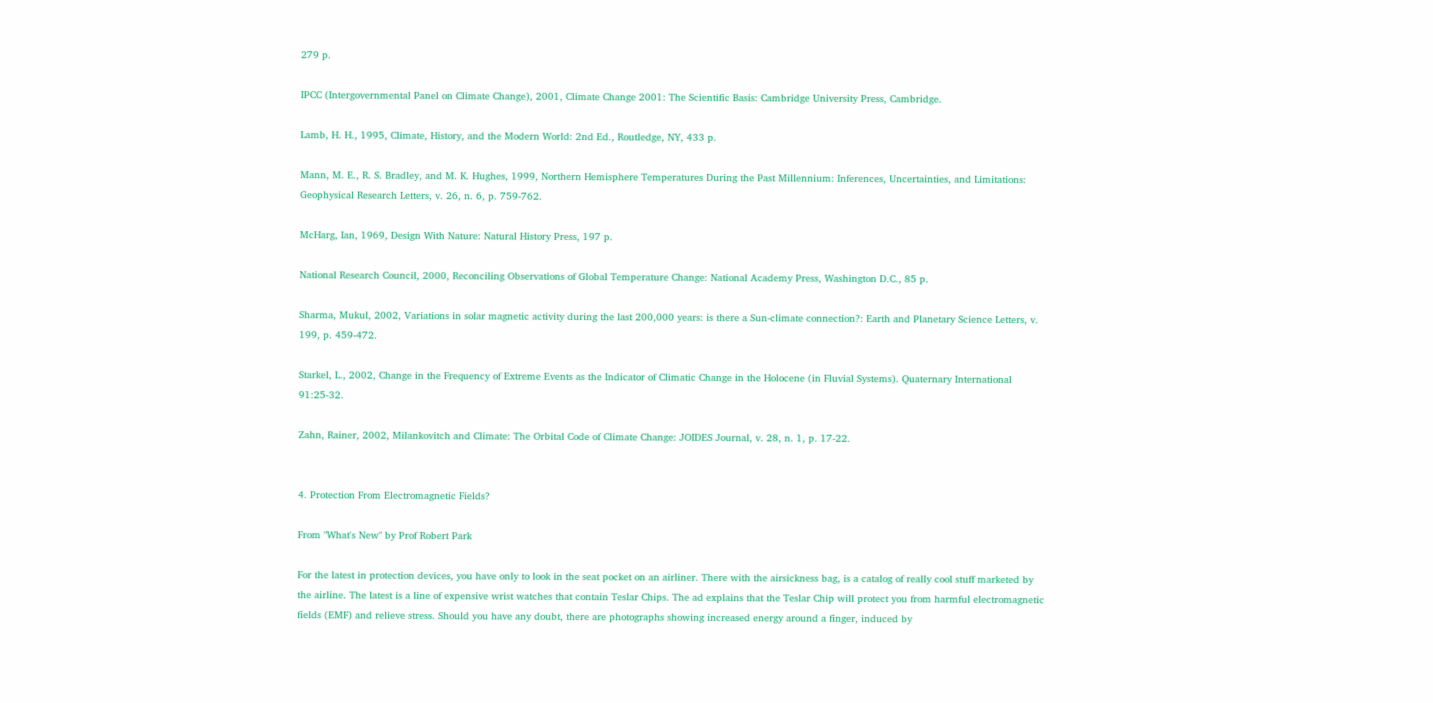279 p.

IPCC (Intergovernmental Panel on Climate Change), 2001, Climate Change 2001: The Scientific Basis: Cambridge University Press, Cambridge.

Lamb, H. H., 1995, Climate, History, and the Modern World: 2nd Ed., Routledge, NY, 433 p.

Mann, M. E., R. S. Bradley, and M. K. Hughes, 1999, Northern Hemisphere Temperatures During the Past Millennium: Inferences, Uncertainties, and Limitations: Geophysical Research Letters, v. 26, n. 6, p. 759-762.

McHarg, Ian, 1969, Design With Nature: Natural History Press, 197 p.

National Research Council, 2000, Reconciling Observations of Global Temperature Change: National Academy Press, Washington D.C., 85 p.

Sharma, Mukul, 2002, Variations in solar magnetic activity during the last 200,000 years: is there a Sun-climate connection?: Earth and Planetary Science Letters, v. 199, p. 459-472.

Starkel, L., 2002, Change in the Frequency of Extreme Events as the Indicator of Climatic Change in the Holocene (in Fluvial Systems). Quaternary International 91:25-32.

Zahn, Rainer, 2002, Milankovitch and Climate: The Orbital Code of Climate Change: JOIDES Journal, v. 28, n. 1, p. 17-22.


4. Protection From Electromagnetic Fields?

From "What's New" by Prof Robert Park

For the latest in protection devices, you have only to look in the seat pocket on an airliner. There with the airsickness bag, is a catalog of really cool stuff marketed by the airline. The latest is a line of expensive wrist watches that contain Teslar Chips. The ad explains that the Teslar Chip will protect you from harmful electromagnetic fields (EMF) and relieve stress. Should you have any doubt, there are photographs showing increased energy around a finger, induced by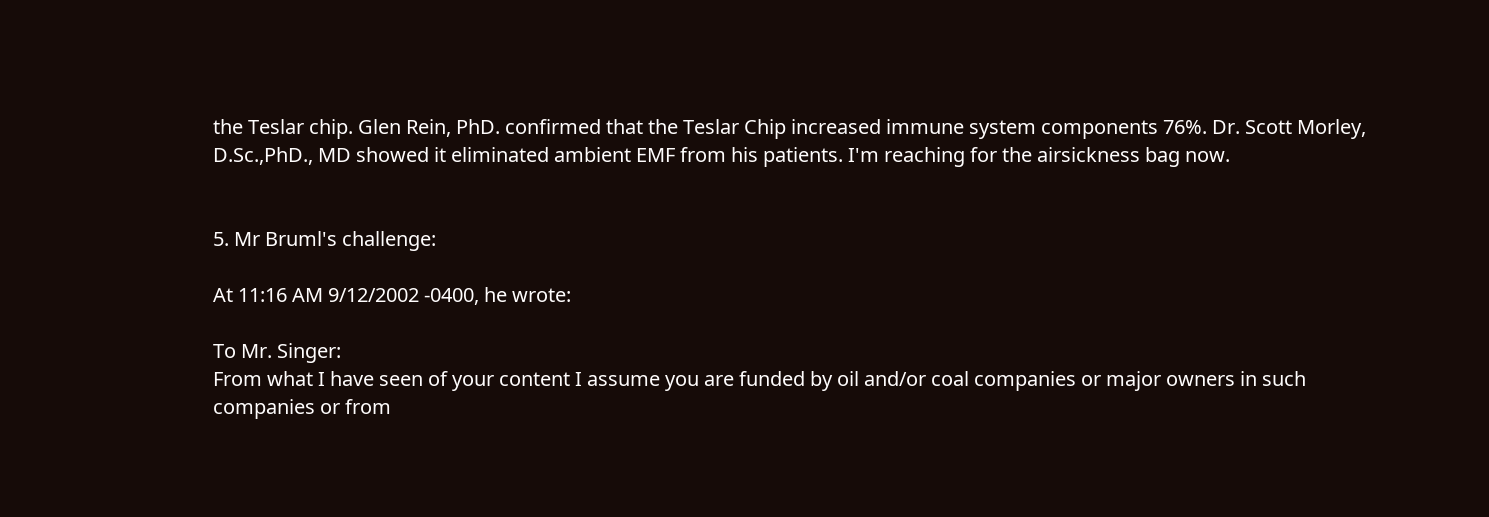the Teslar chip. Glen Rein, PhD. confirmed that the Teslar Chip increased immune system components 76%. Dr. Scott Morley, D.Sc.,PhD., MD showed it eliminated ambient EMF from his patients. I'm reaching for the airsickness bag now.


5. Mr Bruml's challenge:

At 11:16 AM 9/12/2002 -0400, he wrote:

To Mr. Singer:
From what I have seen of your content I assume you are funded by oil and/or coal companies or major owners in such companies or from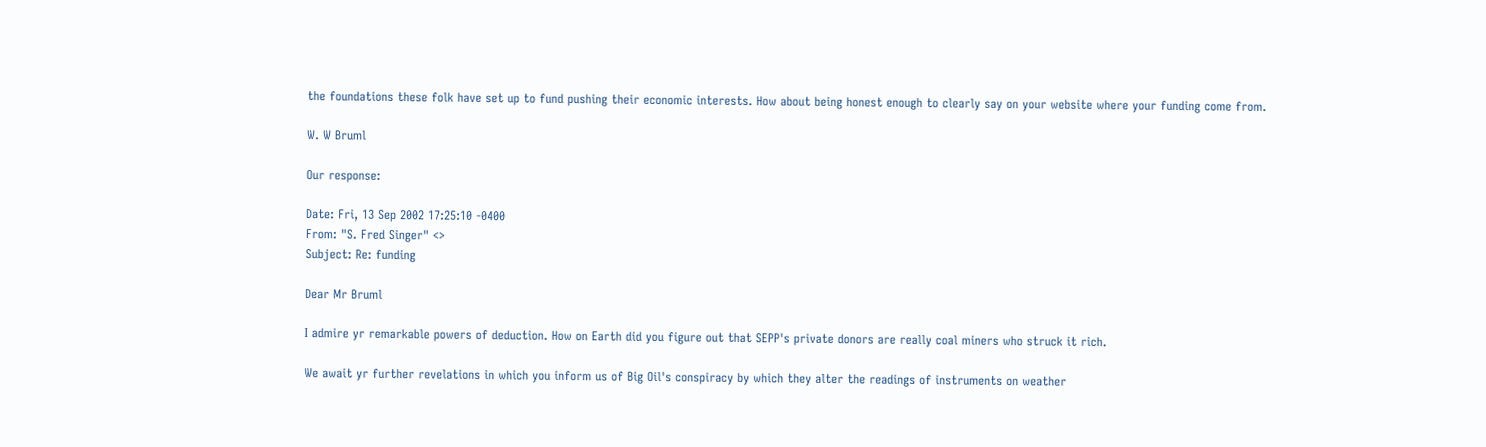the foundations these folk have set up to fund pushing their economic interests. How about being honest enough to clearly say on your website where your funding come from.

W. W Bruml

Our response:

Date: Fri, 13 Sep 2002 17:25:10 -0400
From: "S. Fred Singer" <>
Subject: Re: funding

Dear Mr Bruml

I admire yr remarkable powers of deduction. How on Earth did you figure out that SEPP's private donors are really coal miners who struck it rich.

We await yr further revelations in which you inform us of Big Oil's conspiracy by which they alter the readings of instruments on weather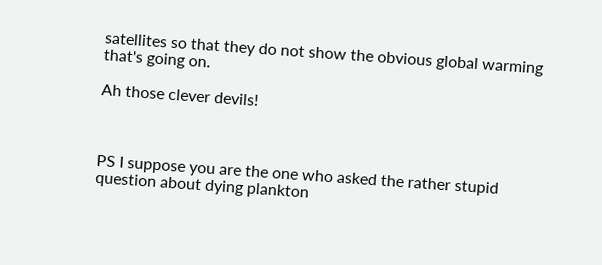satellites so that they do not show the obvious global warming that's going on.

Ah those clever devils!



PS I suppose you are the one who asked the rather stupid question about dying plankton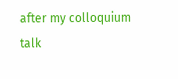after my colloquium talk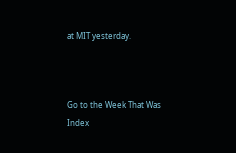at MIT yesterday.



Go to the Week That Was Index